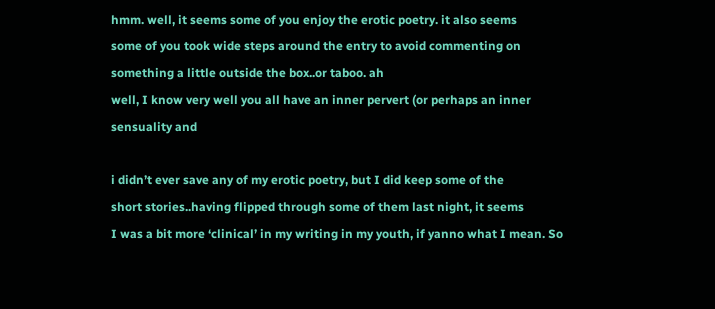hmm. well, it seems some of you enjoy the erotic poetry. it also seems
some of you took wide steps around the entry to avoid commenting on something a little outside the box..or taboo. ah
well, I know very well you all have an inner pervert (or perhaps an inner sensuality and

i didn’t ever save any of my erotic poetry, but I did keep some of the
short stories..having flipped through some of them last night, it seems
I was a bit more ‘clinical’ in my writing in my youth, if yanno what I mean. So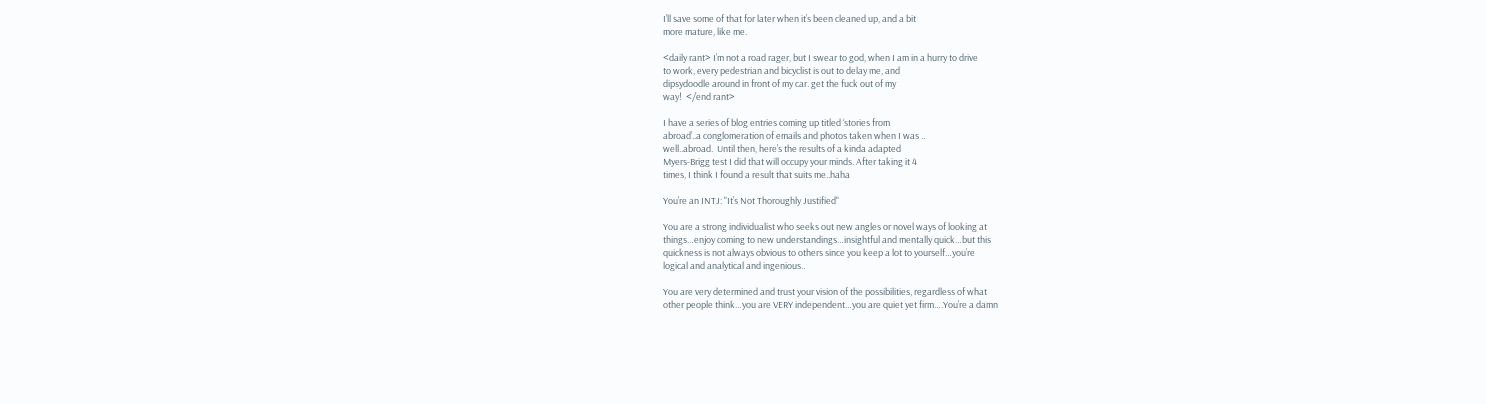I’ll save some of that for later when it’s been cleaned up, and a bit
more mature, like me.

<daily rant> I’m not a road rager, but I swear to god, when I am in a hurry to drive
to work, every pedestrian and bicyclist is out to delay me, and
dipsydoodle around in front of my car. get the fuck out of my
way!  </end rant>

I have a series of blog entries coming up titled ‘stories from
abroad’..a conglomeration of emails and photos taken when I was ..
well..abroad.  Until then, here’s the results of a kinda adapted
Myers-Brigg test I did that will occupy your minds. After taking it 4
times, I think I found a result that suits me..haha

You’re an INTJ: "It’s Not Thoroughly Justified"

You are a strong individualist who seeks out new angles or novel ways of looking at
things…enjoy coming to new understandings…insightful and mentally quick…but this
quickness is not always obvious to others since you keep a lot to yourself…you’re
logical and analytical and ingenious..

You are very determined and trust your vision of the possibilities, regardless of what
other people think…you are VERY independent…you are quiet yet firm….You’re a damn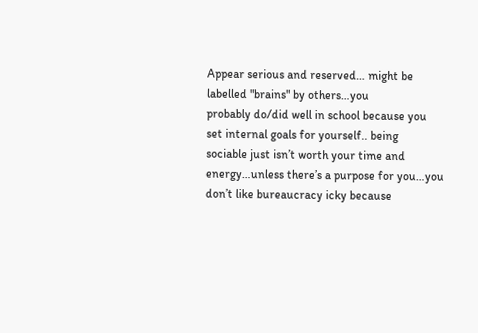Appear serious and reserved… might be labelled "brains" by others…you
probably do/did well in school because you set internal goals for yourself.. being
sociable just isn’t worth your time and energy…unless there’s a purpose for you…you
don’t like bureaucracy icky because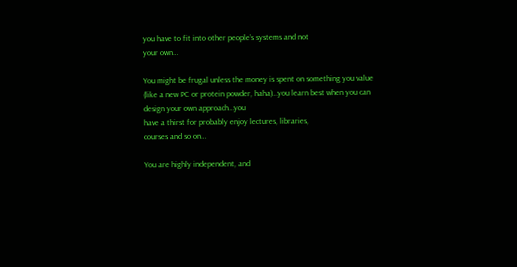you have to fit into other people’s systems and not
your own…

You might be frugal unless the money is spent on something you value
(like a new PC or protein powder, haha)…you learn best when you can
design your own approach…you
have a thirst for probably enjoy lectures, libraries,
courses and so on…

You are highly independent, and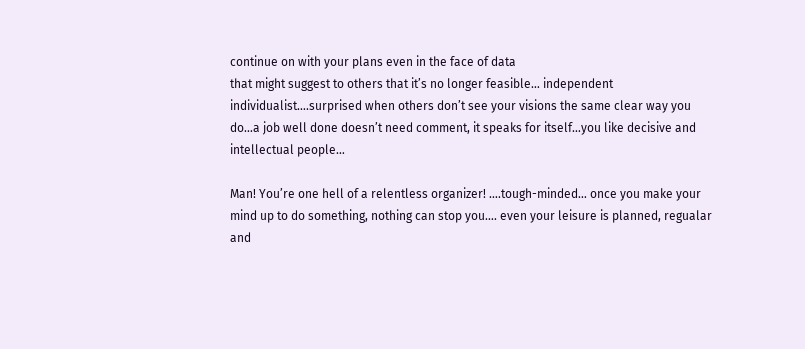continue on with your plans even in the face of data
that might suggest to others that it’s no longer feasible… independent
individualist….surprised when others don’t see your visions the same clear way you
do…a job well done doesn’t need comment, it speaks for itself…you like decisive and
intellectual people…

Man! You’re one hell of a relentless organizer! ….tough-minded… once you make your
mind up to do something, nothing can stop you…. even your leisure is planned, regualar
and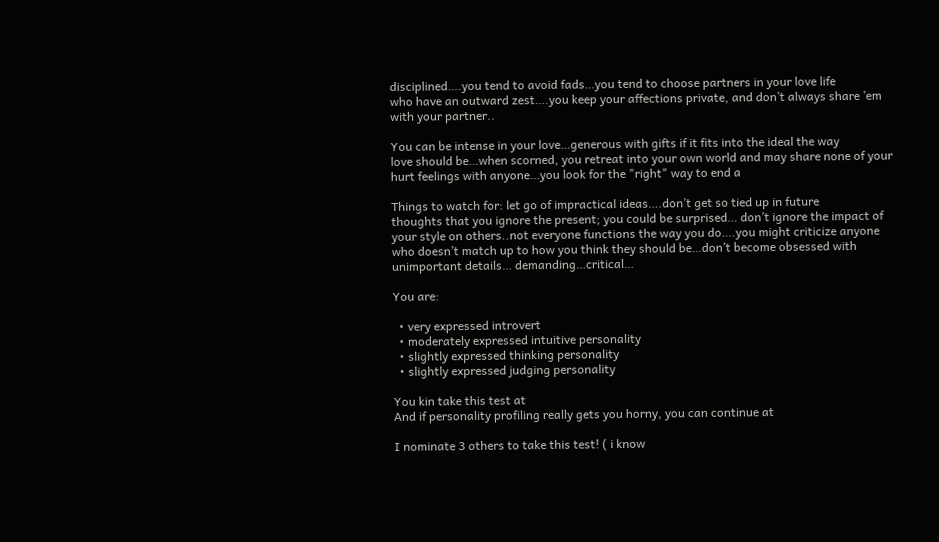disciplined….you tend to avoid fads…you tend to choose partners in your love life
who have an outward zest….you keep your affections private, and don’t always share ’em
with your partner..

You can be intense in your love…generous with gifts if it fits into the ideal the way
love should be…when scorned, you retreat into your own world and may share none of your
hurt feelings with anyone…you look for the "right" way to end a

Things to watch for: let go of impractical ideas….don’t get so tied up in future
thoughts that you ignore the present; you could be surprised… don’t ignore the impact of
your style on others..not everyone functions the way you do….you might criticize anyone
who doesn’t match up to how you think they should be…don’t become obsessed with
unimportant details… demanding…critical…

You are:

  • very expressed introvert
  • moderately expressed intuitive personality
  • slightly expressed thinking personality
  • slightly expressed judging personality

You kin take this test at
And if personality profiling really gets you horny, you can continue at

I nominate 3 others to take this test! ( i know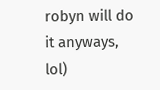robyn will do it anyways, lol)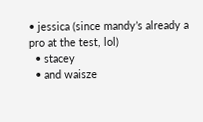• jessica (since mandy’s already a pro at the test, lol)
  • stacey
  • and waisze